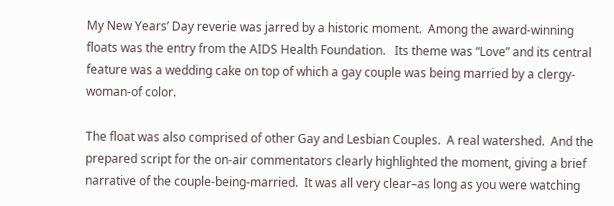My New Years’ Day reverie was jarred by a historic moment.  Among the award-winning floats was the entry from the AIDS Health Foundation.   Its theme was “Love” and its central feature was a wedding cake on top of which a gay couple was being married by a clergy-woman-of color.

The float was also comprised of other Gay and Lesbian Couples.  A real watershed.  And the prepared script for the on-air commentators clearly highlighted the moment, giving a brief narrative of the couple-being-married.  It was all very clear–as long as you were watching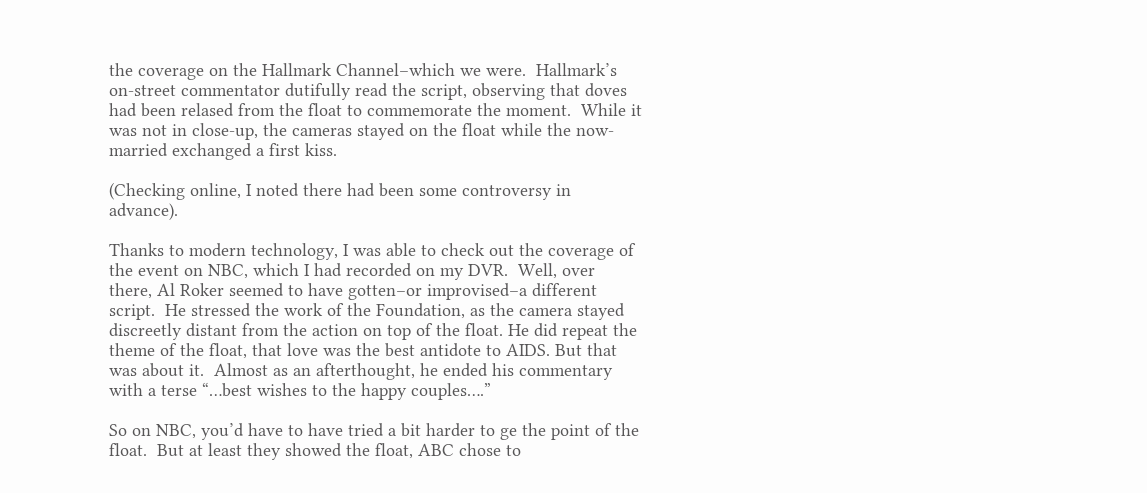the coverage on the Hallmark Channel–which we were.  Hallmark’s on-street commentator dutifully read the script, observing that doves had been relased from the float to commemorate the moment.  While it was not in close-up, the cameras stayed on the float while the now-married exchanged a first kiss.

(Checking online, I noted there had been some controversy in advance).

Thanks to modern technology, I was able to check out the coverage of the event on NBC, which I had recorded on my DVR.  Well, over there, Al Roker seemed to have gotten–or improvised–a different script.  He stressed the work of the Foundation, as the camera stayed discreetly distant from the action on top of the float. He did repeat the theme of the float, that love was the best antidote to AIDS. But that was about it.  Almost as an afterthought, he ended his commentary with a terse “…best wishes to the happy couples….”

So on NBC, you’d have to have tried a bit harder to ge the point of the float.  But at least they showed the float, ABC chose to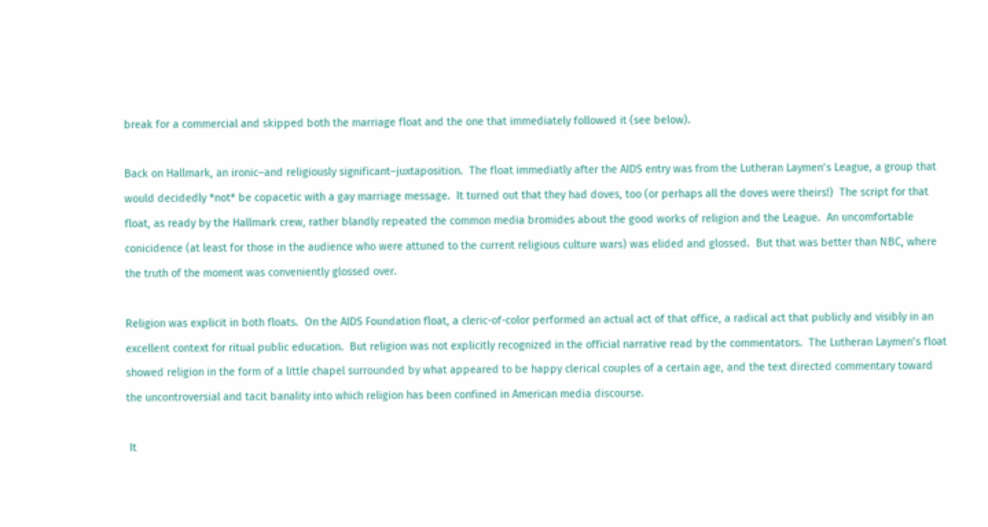break for a commercial and skipped both the marriage float and the one that immediately followed it (see below).

Back on Hallmark, an ironic–and religiously significant–juxtaposition.  The float immediatly after the AIDS entry was from the Lutheran Laymen’s League, a group that would decidedly *not* be copacetic with a gay marriage message.  It turned out that they had doves, too (or perhaps all the doves were theirs!)  The script for that float, as ready by the Hallmark crew, rather blandly repeated the common media bromides about the good works of religion and the League.  An uncomfortable conicidence (at least for those in the audience who were attuned to the current religious culture wars) was elided and glossed.  But that was better than NBC, where the truth of the moment was conveniently glossed over.

Religion was explicit in both floats.  On the AIDS Foundation float, a cleric-of-color performed an actual act of that office, a radical act that publicly and visibly in an excellent context for ritual public education.  But religion was not explicitly recognized in the official narrative read by the commentators.  The Lutheran Laymen’s float showed religion in the form of a little chapel surrounded by what appeared to be happy clerical couples of a certain age, and the text directed commentary toward the uncontroversial and tacit banality into which religion has been confined in American media discourse.

 It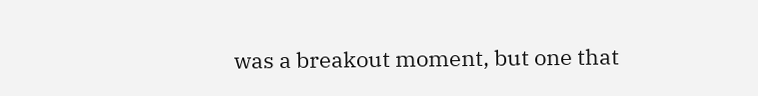was a breakout moment, but one that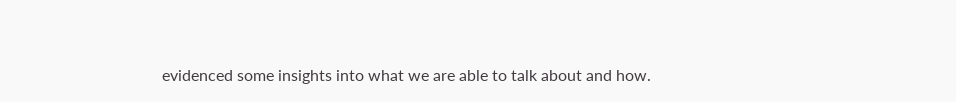evidenced some insights into what we are able to talk about and how.